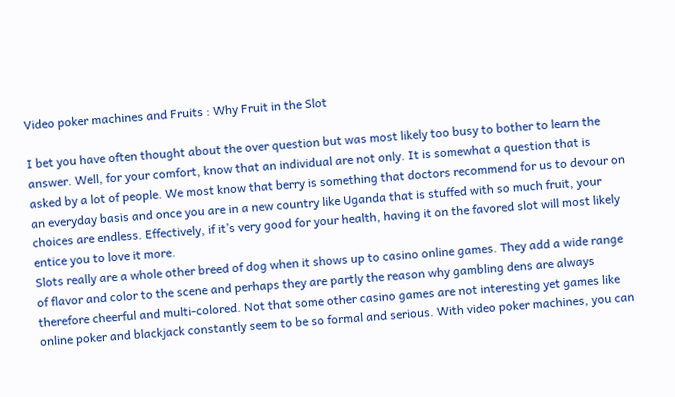Video poker machines and Fruits : Why Fruit in the Slot

I bet you have often thought about the over question but was most likely too busy to bother to learn the answer. Well, for your comfort, know that an individual are not only. It is somewhat a question that is asked by a lot of people. We most know that berry is something that doctors recommend for us to devour on an everyday basis and once you are in a new country like Uganda that is stuffed with so much fruit, your choices are endless. Effectively, if it’s very good for your health, having it on the favored slot will most likely entice you to love it more.
Slots really are a whole other breed of dog when it shows up to casino online games. They add a wide range of flavor and color to the scene and perhaps they are partly the reason why gambling dens are always therefore cheerful and multi-colored. Not that some other casino games are not interesting yet games like online poker and blackjack constantly seem to be so formal and serious. With video poker machines, you can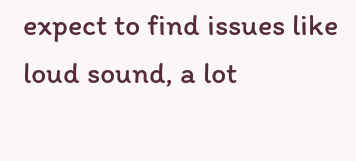expect to find issues like loud sound, a lot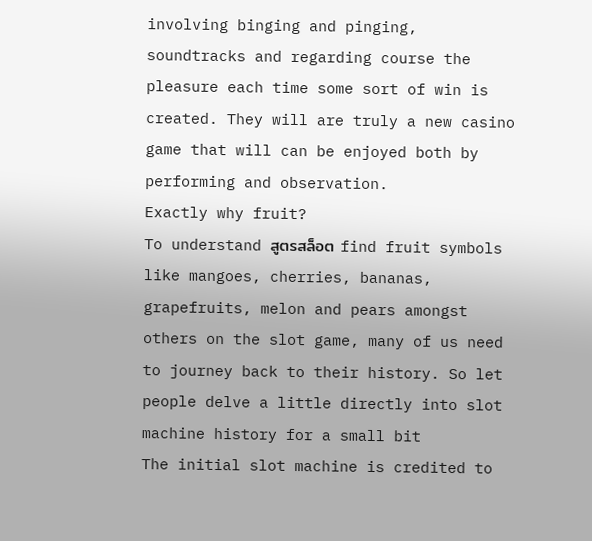involving binging and pinging, soundtracks and regarding course the pleasure each time some sort of win is created. They will are truly a new casino game that will can be enjoyed both by performing and observation.
Exactly why fruit?
To understand สูตรสล็อต find fruit symbols like mangoes, cherries, bananas, grapefruits, melon and pears amongst others on the slot game, many of us need to journey back to their history. So let people delve a little directly into slot machine history for a small bit
The initial slot machine is credited to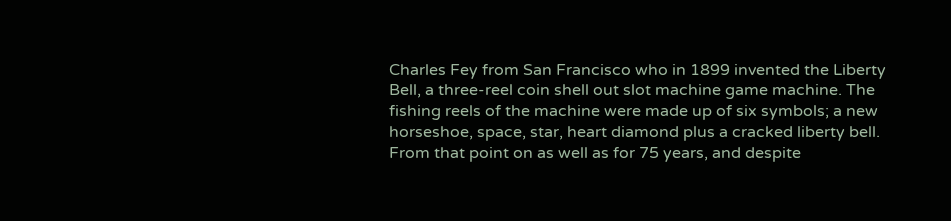Charles Fey from San Francisco who in 1899 invented the Liberty Bell, a three-reel coin shell out slot machine game machine. The fishing reels of the machine were made up of six symbols; a new horseshoe, space, star, heart diamond plus a cracked liberty bell. From that point on as well as for 75 years, and despite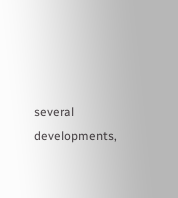several developments,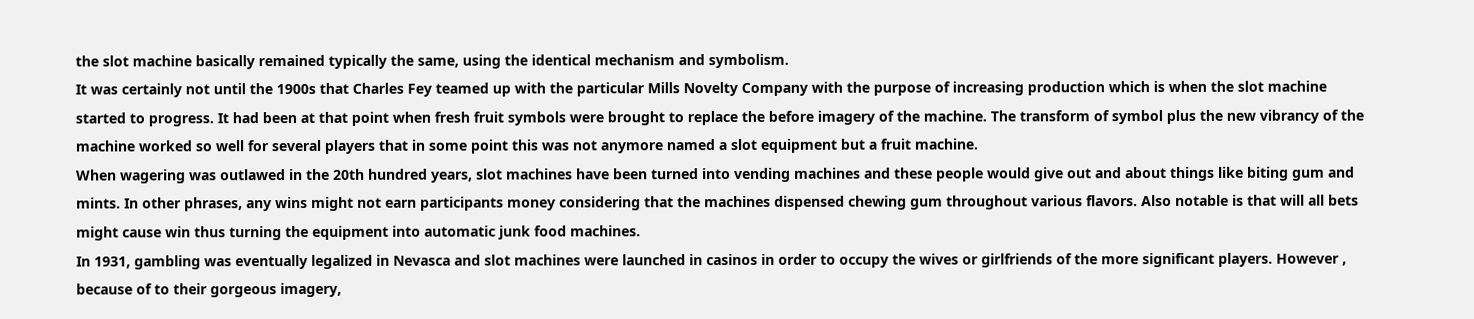the slot machine basically remained typically the same, using the identical mechanism and symbolism.
It was certainly not until the 1900s that Charles Fey teamed up with the particular Mills Novelty Company with the purpose of increasing production which is when the slot machine started to progress. It had been at that point when fresh fruit symbols were brought to replace the before imagery of the machine. The transform of symbol plus the new vibrancy of the machine worked so well for several players that in some point this was not anymore named a slot equipment but a fruit machine.
When wagering was outlawed in the 20th hundred years, slot machines have been turned into vending machines and these people would give out and about things like biting gum and mints. In other phrases, any wins might not earn participants money considering that the machines dispensed chewing gum throughout various flavors. Also notable is that will all bets might cause win thus turning the equipment into automatic junk food machines.
In 1931, gambling was eventually legalized in Nevasca and slot machines were launched in casinos in order to occupy the wives or girlfriends of the more significant players. However , because of to their gorgeous imagery,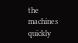the machines quickly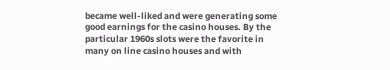became well-liked and were generating some good earnings for the casino houses. By the particular 1960s slots were the favorite in many on line casino houses and with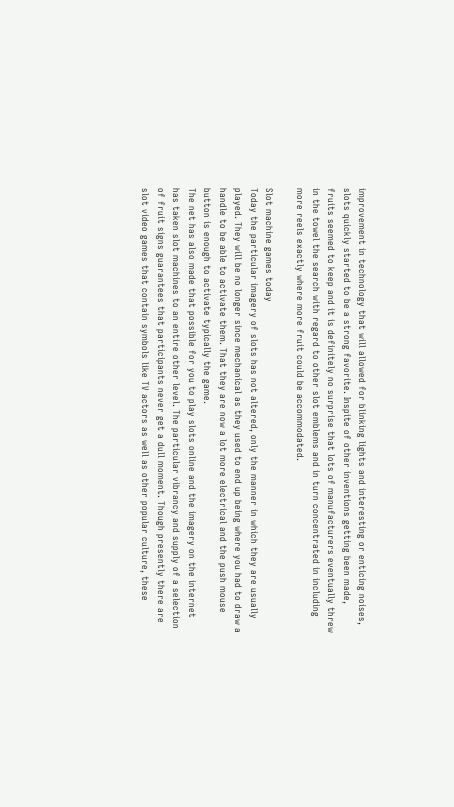improvement in technology that will allowed for blinking lights and interesting or enticing noises, slots quickly started to be a strong favorite. Inspite of other inventions getting been made, fruits seemed to keep and it is definitely no surprise that lots of manufacturers eventually threw in the towel the search with regard to other slot emblems and in turn concentrated in including more reels exactly where more fruit could be accommodated.

Slot machine games today
Today the particular imagery of slots has not altered, only the manner in which they are usually played. They will be no longer since mechanical as they used to end up being where you had to draw a handle to be able to activate them. That they are now a lot more electrical and the push mouse button is enough to activate typically the game.
The net has also made that possible for you to play slots online and the imagery on the internet has taken slot machines to an entire other level. The particular vibrancy and supply of a selection of fruit signs guarantees that participants never get a dull moment. Though presently there are slot video games that contain symbols like TV actors as well as other popular culture, these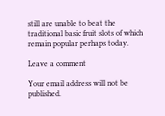still are unable to beat the traditional basic fruit slots of which remain popular perhaps today.

Leave a comment

Your email address will not be published.